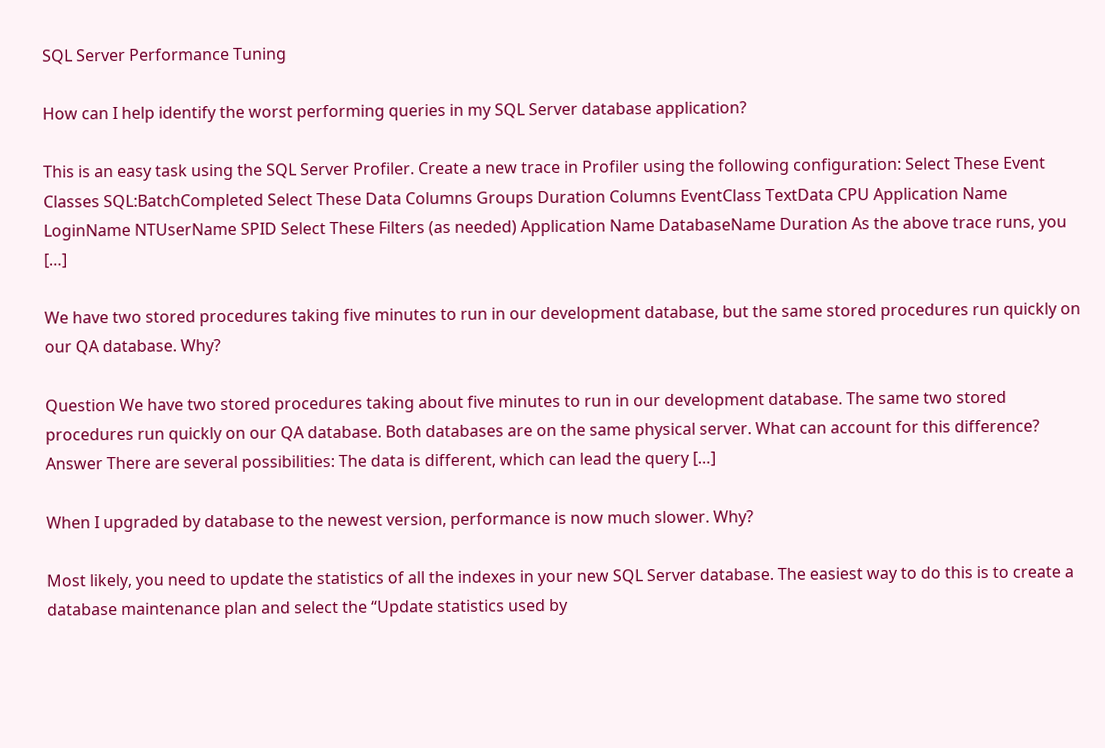SQL Server Performance Tuning

How can I help identify the worst performing queries in my SQL Server database application?

This is an easy task using the SQL Server Profiler. Create a new trace in Profiler using the following configuration: Select These Event Classes SQL:BatchCompleted Select These Data Columns Groups Duration Columns EventClass TextData CPU Application Name LoginName NTUserName SPID Select These Filters (as needed) Application Name DatabaseName Duration As the above trace runs, you […]

We have two stored procedures taking five minutes to run in our development database, but the same stored procedures run quickly on our QA database. Why?

Question We have two stored procedures taking about five minutes to run in our development database. The same two stored procedures run quickly on our QA database. Both databases are on the same physical server. What can account for this difference? Answer There are several possibilities: The data is different, which can lead the query […]

When I upgraded by database to the newest version, performance is now much slower. Why?

Most likely, you need to update the statistics of all the indexes in your new SQL Server database. The easiest way to do this is to create a database maintenance plan and select the “Update statistics used by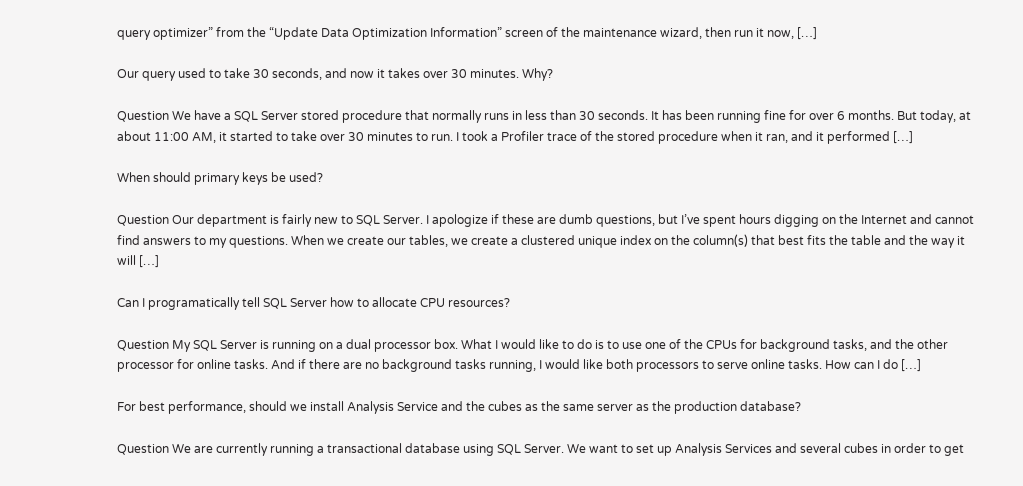query optimizer” from the “Update Data Optimization Information” screen of the maintenance wizard, then run it now, […]

Our query used to take 30 seconds, and now it takes over 30 minutes. Why?

Question We have a SQL Server stored procedure that normally runs in less than 30 seconds. It has been running fine for over 6 months. But today, at about 11:00 AM, it started to take over 30 minutes to run. I took a Profiler trace of the stored procedure when it ran, and it performed […]

When should primary keys be used?

Question Our department is fairly new to SQL Server. I apologize if these are dumb questions, but I’ve spent hours digging on the Internet and cannot find answers to my questions. When we create our tables, we create a clustered unique index on the column(s) that best fits the table and the way it will […]

Can I programatically tell SQL Server how to allocate CPU resources?

Question My SQL Server is running on a dual processor box. What I would like to do is to use one of the CPUs for background tasks, and the other processor for online tasks. And if there are no background tasks running, I would like both processors to serve online tasks. How can I do […]

For best performance, should we install Analysis Service and the cubes as the same server as the production database?

Question We are currently running a transactional database using SQL Server. We want to set up Analysis Services and several cubes in order to get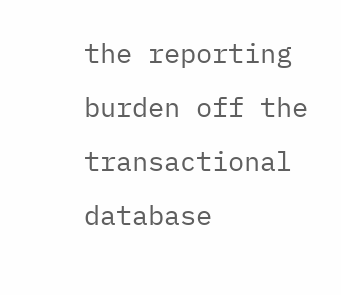the reporting burden off the transactional database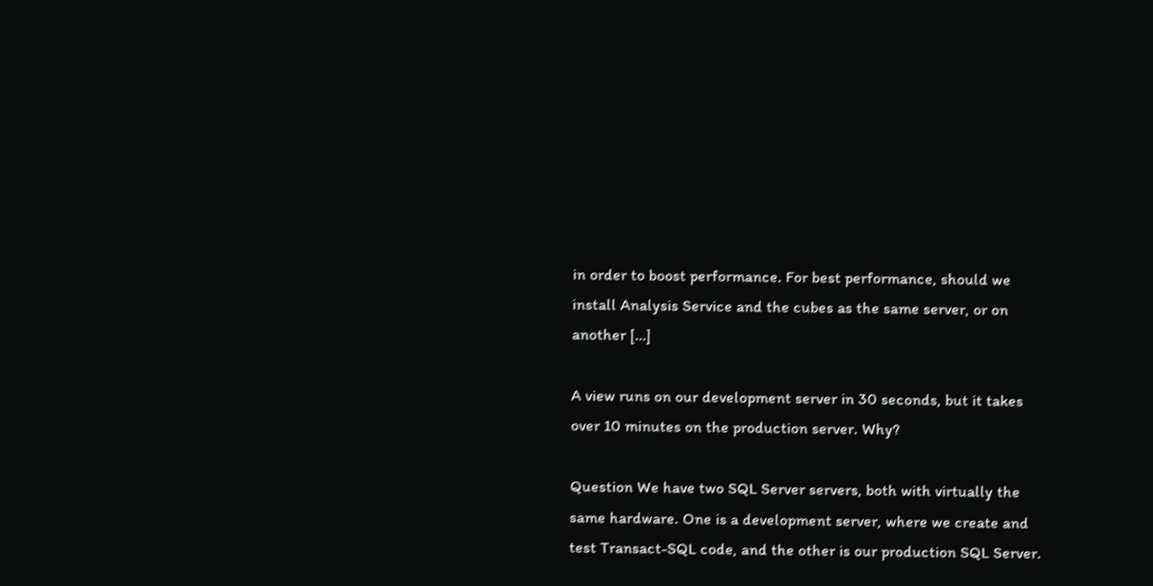in order to boost performance. For best performance, should we install Analysis Service and the cubes as the same server, or on another […]

A view runs on our development server in 30 seconds, but it takes over 10 minutes on the production server. Why?

Question We have two SQL Server servers, both with virtually the same hardware. One is a development server, where we create and test Transact-SQL code, and the other is our production SQL Server.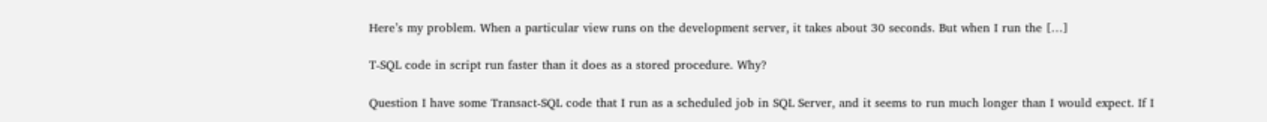Here’s my problem. When a particular view runs on the development server, it takes about 30 seconds. But when I run the […]

T-SQL code in script run faster than it does as a stored procedure. Why?

Question I have some Transact-SQL code that I run as a scheduled job in SQL Server, and it seems to run much longer than I would expect. If I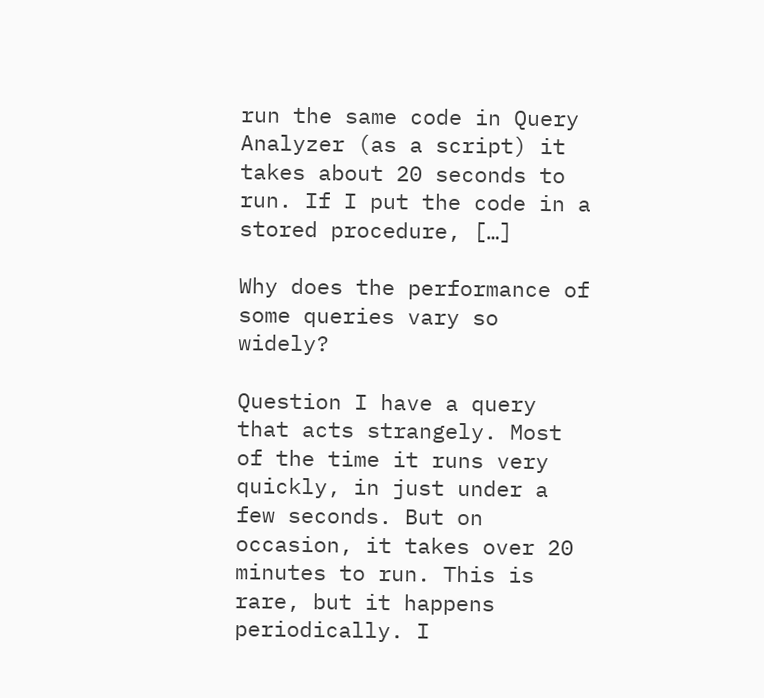run the same code in Query Analyzer (as a script) it takes about 20 seconds to run. If I put the code in a stored procedure, […]

Why does the performance of some queries vary so widely?

Question I have a query that acts strangely. Most of the time it runs very quickly, in just under a few seconds. But on occasion, it takes over 20 minutes to run. This is rare, but it happens periodically. I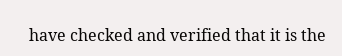have checked and verified that it is the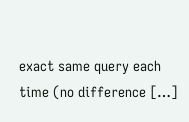exact same query each time (no difference […]